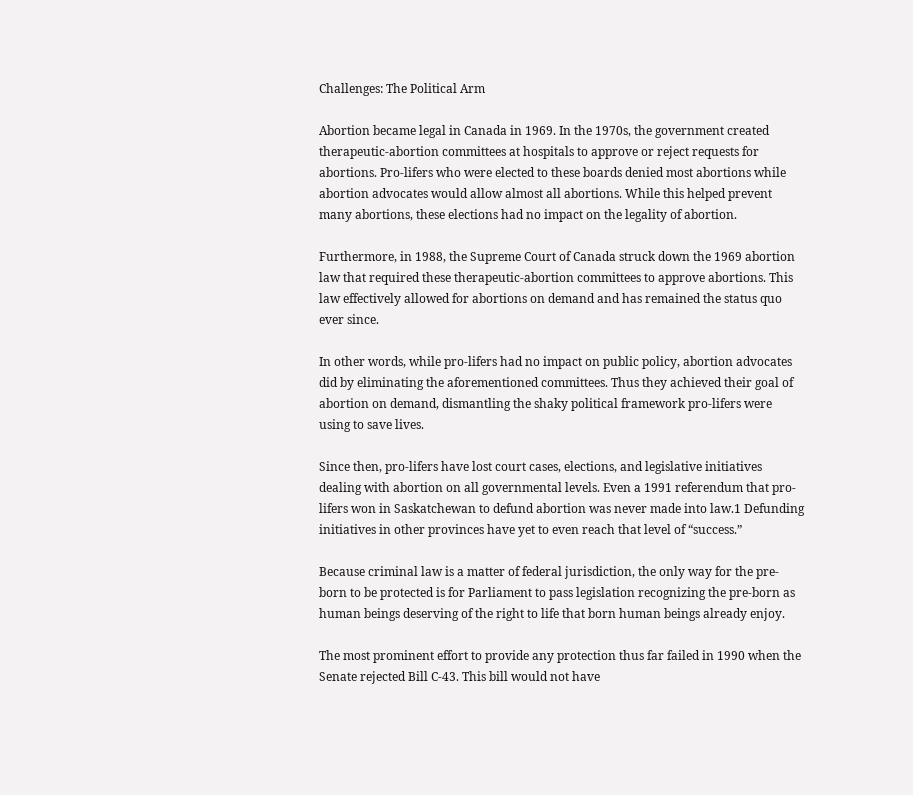Challenges: The Political Arm

Abortion became legal in Canada in 1969. In the 1970s, the government created therapeutic-abortion committees at hospitals to approve or reject requests for abortions. Pro-lifers who were elected to these boards denied most abortions while abortion advocates would allow almost all abortions. While this helped prevent many abortions, these elections had no impact on the legality of abortion.

Furthermore, in 1988, the Supreme Court of Canada struck down the 1969 abortion law that required these therapeutic-abortion committees to approve abortions. This law effectively allowed for abortions on demand and has remained the status quo ever since.

In other words, while pro-lifers had no impact on public policy, abortion advocates did by eliminating the aforementioned committees. Thus they achieved their goal of abortion on demand, dismantling the shaky political framework pro-lifers were using to save lives.

Since then, pro-lifers have lost court cases, elections, and legislative initiatives dealing with abortion on all governmental levels. Even a 1991 referendum that pro-lifers won in Saskatchewan to defund abortion was never made into law.1 Defunding initiatives in other provinces have yet to even reach that level of “success.”

Because criminal law is a matter of federal jurisdiction, the only way for the pre-born to be protected is for Parliament to pass legislation recognizing the pre-born as human beings deserving of the right to life that born human beings already enjoy.

The most prominent effort to provide any protection thus far failed in 1990 when the Senate rejected Bill C-43. This bill would not have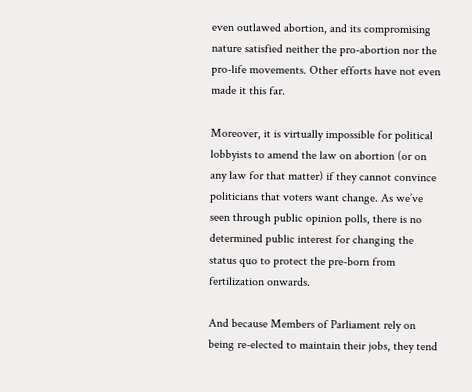even outlawed abortion, and its compromising nature satisfied neither the pro-abortion nor the pro-life movements. Other efforts have not even made it this far.

Moreover, it is virtually impossible for political lobbyists to amend the law on abortion (or on any law for that matter) if they cannot convince politicians that voters want change. As we’ve seen through public opinion polls, there is no determined public interest for changing the status quo to protect the pre-born from fertilization onwards.

And because Members of Parliament rely on being re-elected to maintain their jobs, they tend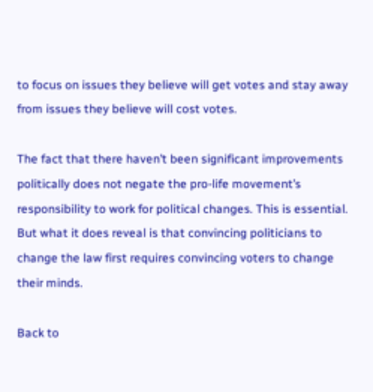to focus on issues they believe will get votes and stay away from issues they believe will cost votes.

The fact that there haven’t been significant improvements politically does not negate the pro-life movement’s responsibility to work for political changes. This is essential. But what it does reveal is that convincing politicians to change the law first requires convincing voters to change their minds.

Back to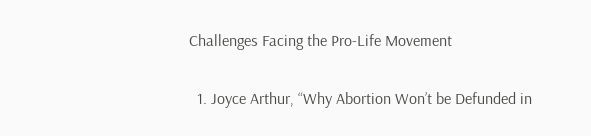Challenges Facing the Pro-Life Movement

  1. Joyce Arthur, “Why Abortion Won’t be Defunded in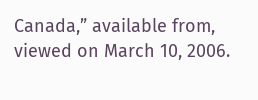Canada,” available from, viewed on March 10, 2006.